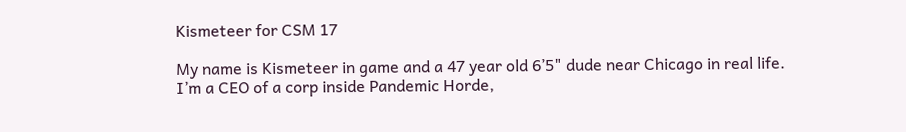Kismeteer for CSM 17

My name is Kismeteer in game and a 47 year old 6’5" dude near Chicago in real life. I’m a CEO of a corp inside Pandemic Horde,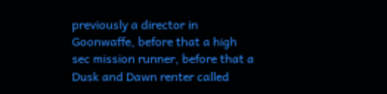previously a director in Goonwaffe, before that a high sec mission runner, before that a Dusk and Dawn renter called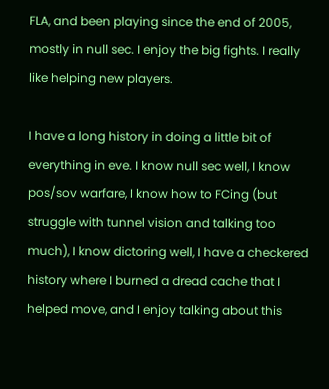FLA, and been playing since the end of 2005, mostly in null sec. I enjoy the big fights. I really like helping new players.

I have a long history in doing a little bit of everything in eve. I know null sec well, I know pos/sov warfare, I know how to FCing (but struggle with tunnel vision and talking too much), I know dictoring well, I have a checkered history where I burned a dread cache that I helped move, and I enjoy talking about this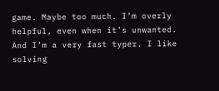game. Maybe too much. I’m overly helpful, even when it’s unwanted. And I’m a very fast typer. I like solving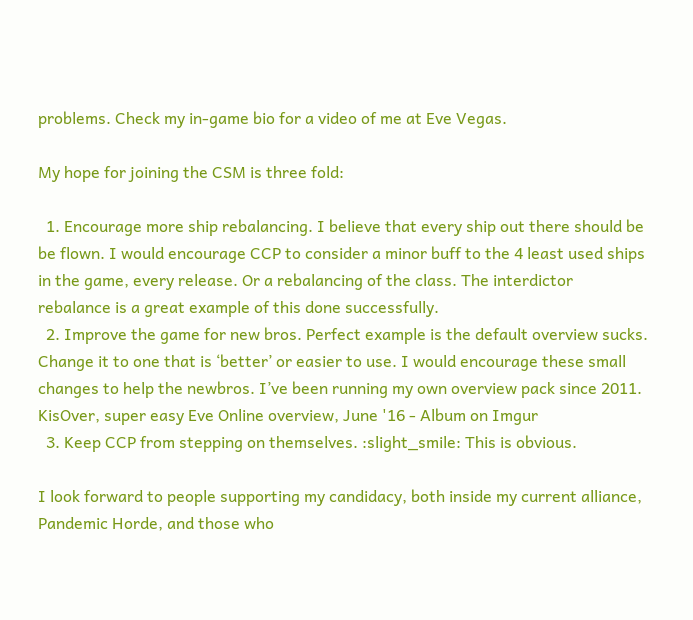problems. Check my in-game bio for a video of me at Eve Vegas.

My hope for joining the CSM is three fold:

  1. Encourage more ship rebalancing. I believe that every ship out there should be be flown. I would encourage CCP to consider a minor buff to the 4 least used ships in the game, every release. Or a rebalancing of the class. The interdictor rebalance is a great example of this done successfully.
  2. Improve the game for new bros. Perfect example is the default overview sucks. Change it to one that is ‘better’ or easier to use. I would encourage these small changes to help the newbros. I’ve been running my own overview pack since 2011. KisOver, super easy Eve Online overview, June '16 - Album on Imgur
  3. Keep CCP from stepping on themselves. :slight_smile: This is obvious.

I look forward to people supporting my candidacy, both inside my current alliance, Pandemic Horde, and those who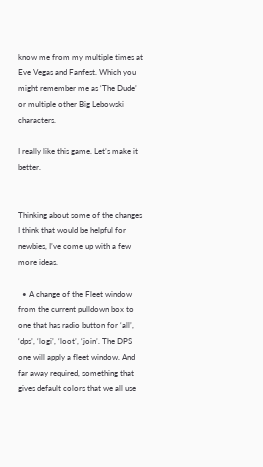know me from my multiple times at Eve Vegas and Fanfest. Which you might remember me as ‘The Dude’ or multiple other Big Lebowski characters.

I really like this game. Let’s make it better.


Thinking about some of the changes I think that would be helpful for newbies, I’ve come up with a few more ideas.

  • A change of the Fleet window from the current pulldown box to one that has radio button for ‘all’, ‘dps’, ‘logi’, ‘loot’, ‘join’. The DPS one will apply a fleet window. And far away required, something that gives default colors that we all use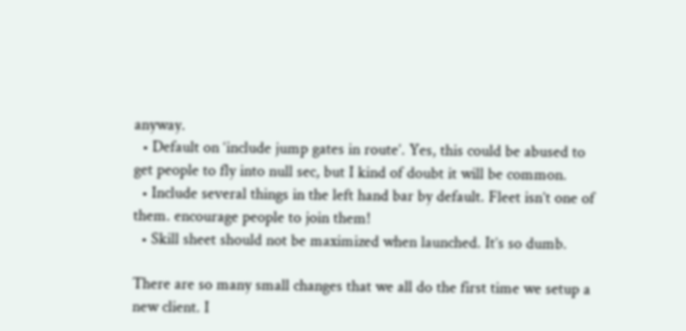anyway.
  • Default on ‘include jump gates in route’. Yes, this could be abused to get people to fly into null sec, but I kind of doubt it will be common.
  • Include several things in the left hand bar by default. Fleet isn’t one of them. encourage people to join them!
  • Skill sheet should not be maximized when launched. It’s so dumb.

There are so many small changes that we all do the first time we setup a new client. I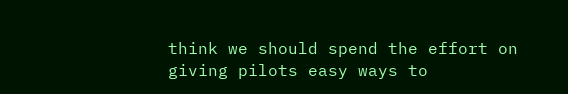think we should spend the effort on giving pilots easy ways to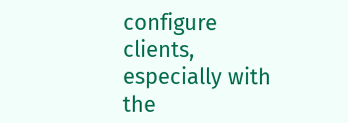configure clients, especially with the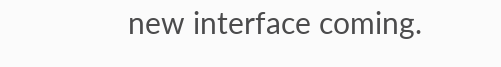new interface coming.